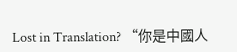Lost in Translation? “你是中國人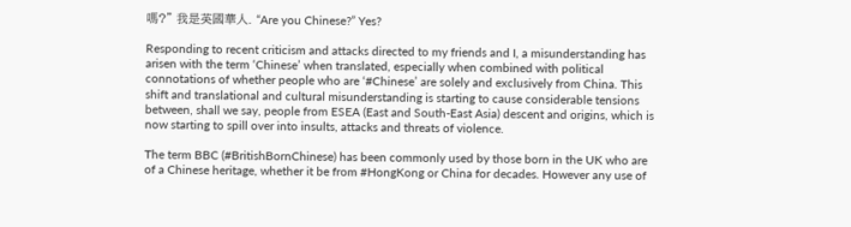嗎?” 我是英國華人. “Are you Chinese?” Yes?

Responding to recent criticism and attacks directed to my friends and I, a misunderstanding has arisen with the term ‘Chinese’ when translated, especially when combined with political connotations of whether people who are ‘#Chinese’ are solely and exclusively from China. This shift and translational and cultural misunderstanding is starting to cause considerable tensions between, shall we say, people from ESEA (East and South-East Asia) descent and origins, which is now starting to spill over into insults, attacks and threats of violence.

The term BBC (#BritishBornChinese) has been commonly used by those born in the UK who are of a Chinese heritage, whether it be from #HongKong or China for decades. However any use of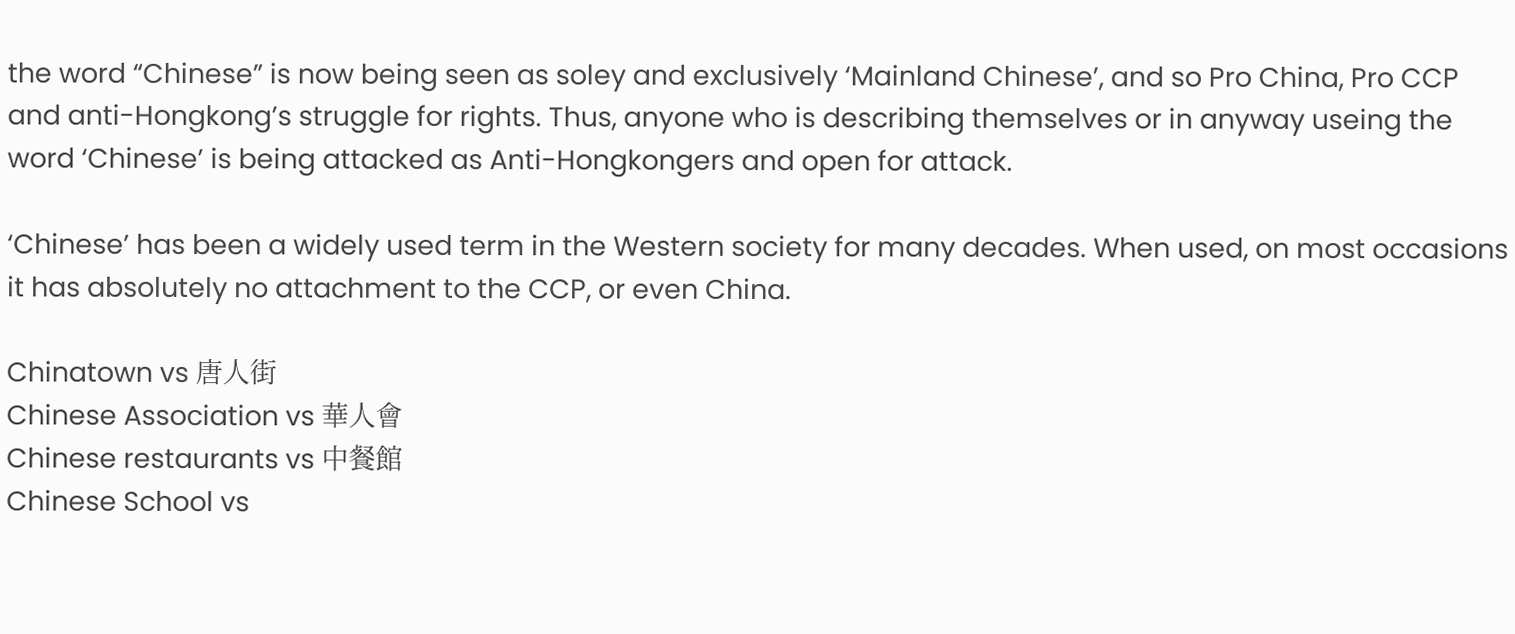the word “Chinese” is now being seen as soley and exclusively ‘Mainland Chinese’, and so Pro China, Pro CCP and anti-Hongkong’s struggle for rights. Thus, anyone who is describing themselves or in anyway useing the word ‘Chinese’ is being attacked as Anti-Hongkongers and open for attack.

‘Chinese’ has been a widely used term in the Western society for many decades. When used, on most occasions it has absolutely no attachment to the CCP, or even China.

Chinatown vs 唐人街
Chinese Association vs 華人會
Chinese restaurants vs 中餐館
Chinese School vs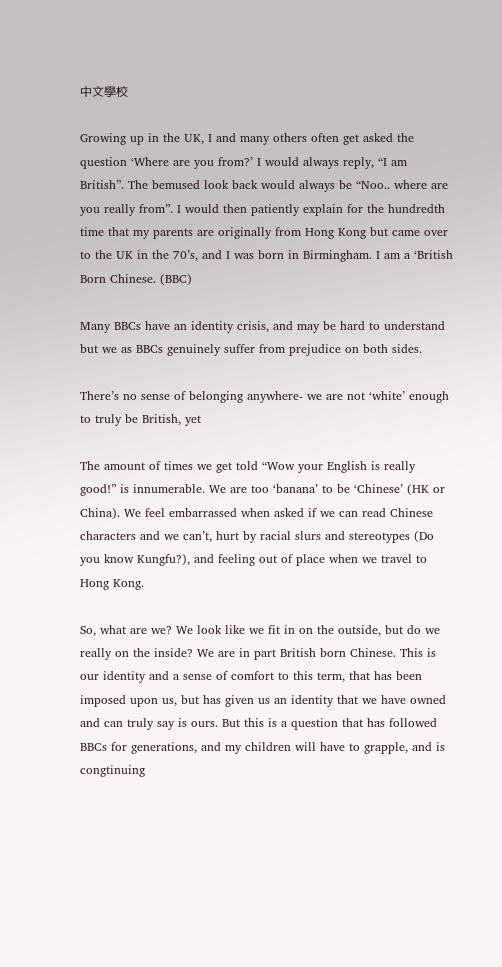中文學校

Growing up in the UK, I and many others often get asked the question ‘Where are you from?’ I would always reply, “I am British”. The bemused look back would always be “Noo.. where are you really from”. I would then patiently explain for the hundredth time that my parents are originally from Hong Kong but came over to the UK in the 70’s, and I was born in Birmingham. I am a ‘British Born Chinese. (BBC)

Many BBCs have an identity crisis, and may be hard to understand but we as BBCs genuinely suffer from prejudice on both sides.

There’s no sense of belonging anywhere- we are not ‘white’ enough to truly be British, yet

The amount of times we get told “Wow your English is really good!” is innumerable. We are too ‘banana’ to be ‘Chinese’ (HK or China). We feel embarrassed when asked if we can read Chinese characters and we can’t, hurt by racial slurs and stereotypes (Do you know Kungfu?), and feeling out of place when we travel to Hong Kong.

So, what are we? We look like we fit in on the outside, but do we really on the inside? We are in part British born Chinese. This is our identity and a sense of comfort to this term, that has been imposed upon us, but has given us an identity that we have owned and can truly say is ours. But this is a question that has followed BBCs for generations, and my children will have to grapple, and is congtinuing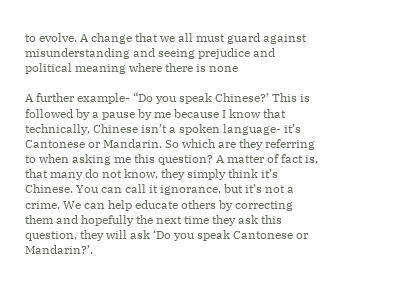to evolve. A change that we all must guard against misunderstanding and seeing prejudice and political meaning where there is none

A further example- “Do you speak Chinese?’ This is followed by a pause by me because I know that technically, Chinese isn’t a spoken language- it’s Cantonese or Mandarin. So which are they referring to when asking me this question? A matter of fact is, that many do not know, they simply think it’s Chinese. You can call it ignorance, but it’s not a crime. We can help educate others by correcting them and hopefully the next time they ask this question, they will ask ‘Do you speak Cantonese or Mandarin?’.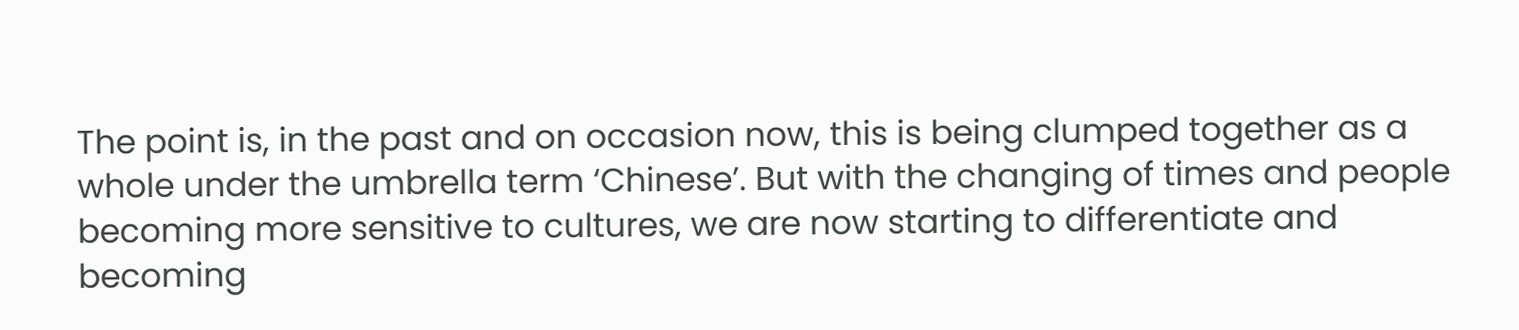The point is, in the past and on occasion now, this is being clumped together as a whole under the umbrella term ‘Chinese’. But with the changing of times and people becoming more sensitive to cultures, we are now starting to differentiate and becoming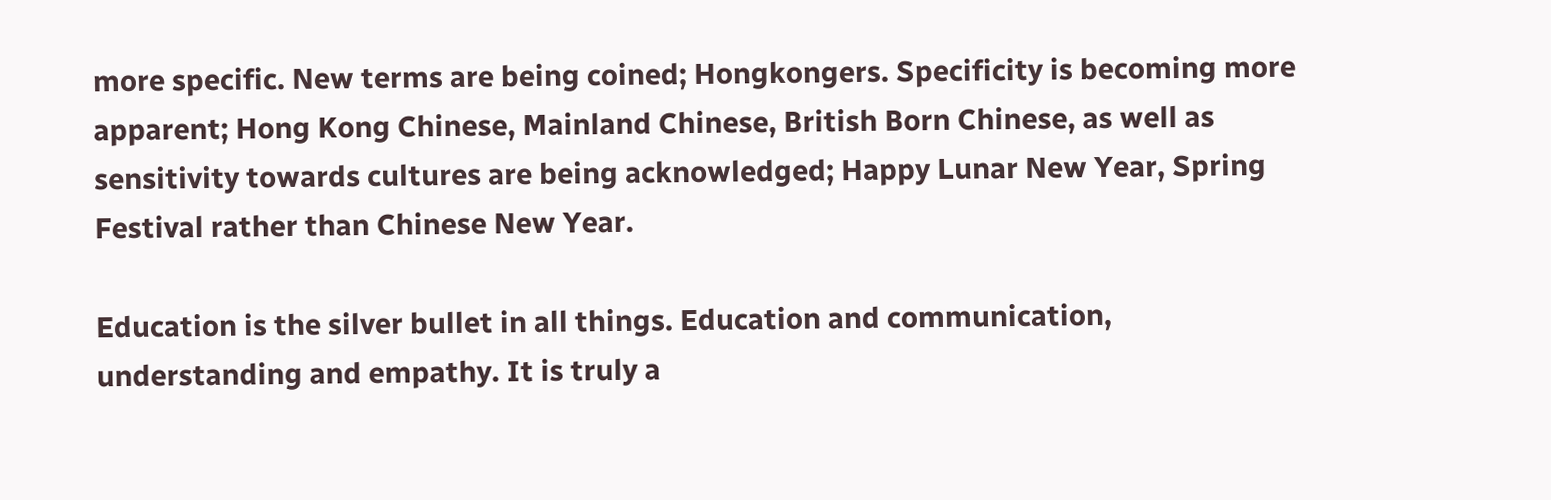more specific. New terms are being coined; Hongkongers. Specificity is becoming more apparent; Hong Kong Chinese, Mainland Chinese, British Born Chinese, as well as sensitivity towards cultures are being acknowledged; Happy Lunar New Year, Spring Festival rather than Chinese New Year.

Education is the silver bullet in all things. Education and communication, understanding and empathy. It is truly a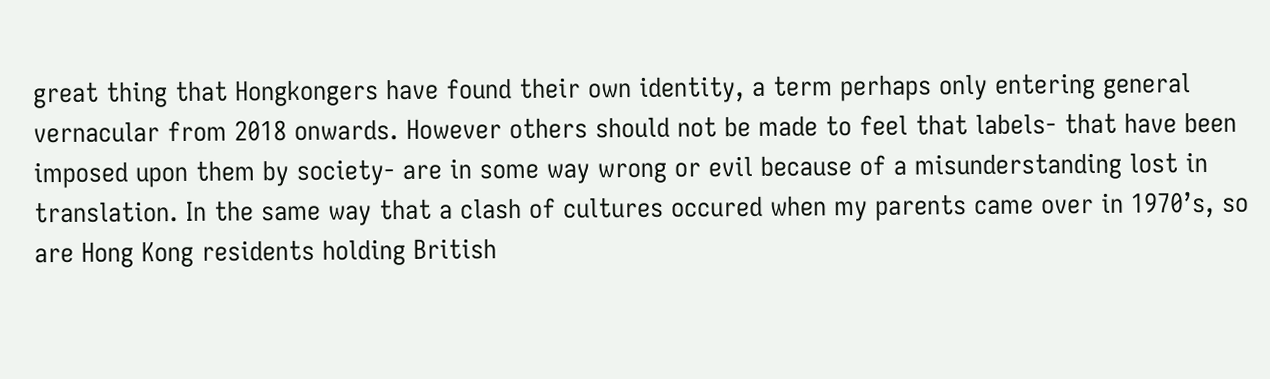great thing that Hongkongers have found their own identity, a term perhaps only entering general vernacular from 2018 onwards. However others should not be made to feel that labels- that have been imposed upon them by society- are in some way wrong or evil because of a misunderstanding lost in translation. In the same way that a clash of cultures occured when my parents came over in 1970’s, so are Hong Kong residents holding British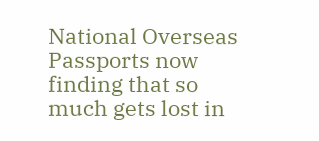National Overseas Passports now finding that so much gets lost in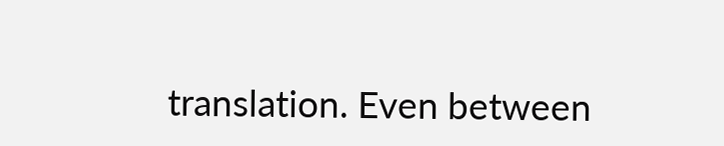translation. Even between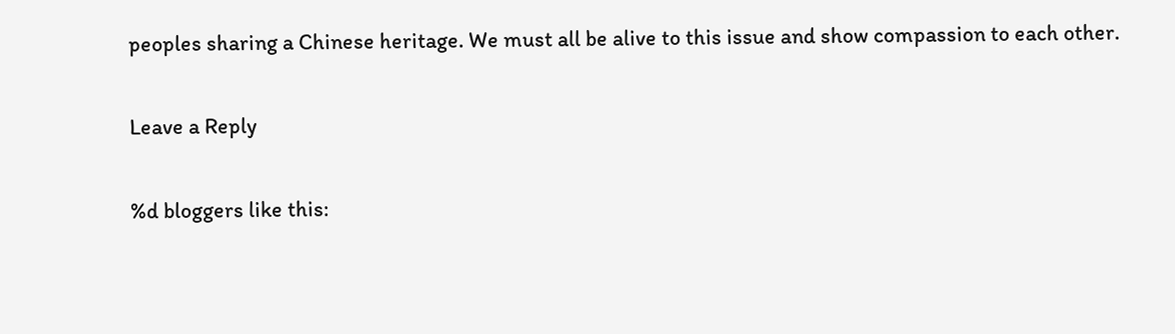peoples sharing a Chinese heritage. We must all be alive to this issue and show compassion to each other.

Leave a Reply

%d bloggers like this: